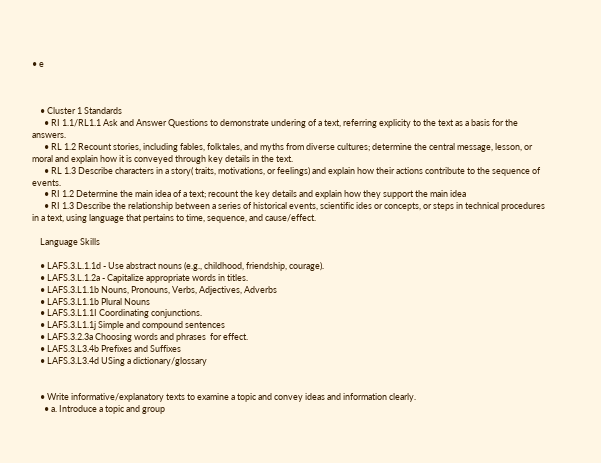• e



    • Cluster 1 Standards
      • RI 1.1/RL1.1 Ask and Answer Questions to demonstrate undering of a text, referring explicity to the text as a basis for the answers.
      • RL 1.2 Recount stories, including fables, folktales, and myths from diverse cultures; determine the central message, lesson, or moral and explain how it is conveyed through key details in the text.
      • RL 1.3 Describe characters in a story( traits, motivations, or feelings) and explain how their actions contribute to the sequence of events.
      • RI 1.2 Determine the main idea of a text; recount the key details and explain how they support the main idea
      • RI 1.3 Describe the relationship between a series of historical events, scientific ides or concepts, or steps in technical procedures in a text, using language that pertains to time, sequence, and cause/effect.

    Language Skills

    • LAFS.3.L.1.1d - Use abstract nouns (e.g., childhood, friendship, courage).
    • LAFS.3.L.1.2a - Capitalize appropriate words in titles.
    • LAFS.3.L1.1b Nouns, Pronouns, Verbs, Adjectives, Adverbs
    • LAFS.3.L1.1b Plural Nouns
    • LAFS.3.L1.1I Coordinating conjunctions.
    • LAFS.3.L1.1j Simple and compound sentences
    • LAFS.3.2.3a Choosing words and phrases  for effect.
    • LAFS.3.L3.4b Prefixes and Suffixes
    • LAFS.3.L3.4d USing a dictionary/glossary


    • Write informative/explanatory texts to examine a topic and convey ideas and information clearly.
      • a. Introduce a topic and group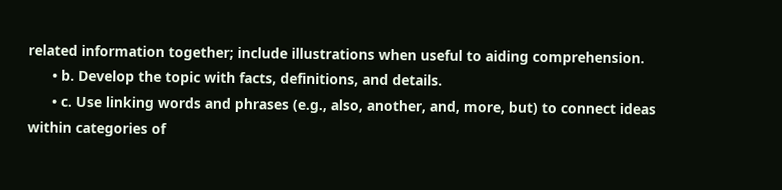related information together; include illustrations when useful to aiding comprehension.
      • b. Develop the topic with facts, definitions, and details.
      • c. Use linking words and phrases (e.g., also, another, and, more, but) to connect ideas within categories of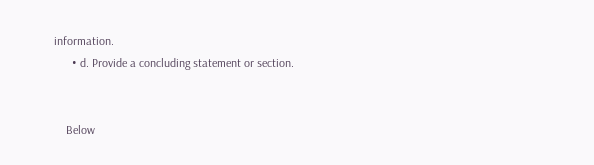information.
      • d. Provide a concluding statement or section.


    Below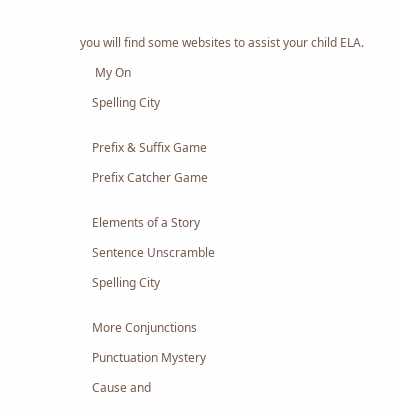you will find some websites to assist your child ELA.

     My On

    Spelling City


    Prefix & Suffix Game

    Prefix Catcher Game


    Elements of a Story

    Sentence Unscramble

    Spelling City


    More Conjunctions

    Punctuation Mystery

    Cause and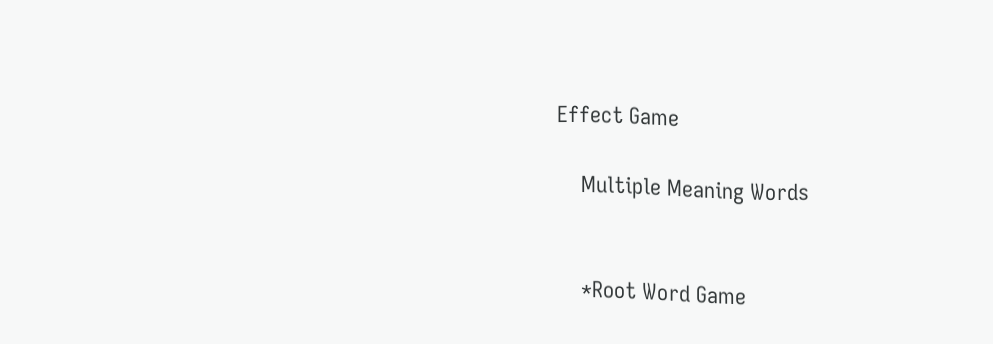Effect Game

    Multiple Meaning Words


    *Root Word Game